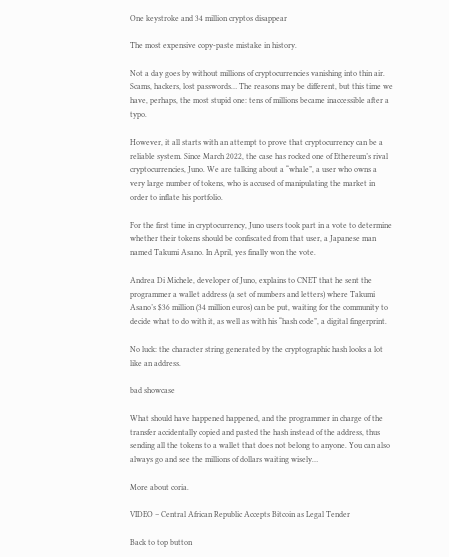One keystroke and 34 million cryptos disappear

The most expensive copy-paste mistake in history.

Not a day goes by without millions of cryptocurrencies vanishing into thin air. Scams, hackers, lost passwords… The reasons may be different, but this time we have, perhaps, the most stupid one: tens of millions became inaccessible after a typo.

However, it all starts with an attempt to prove that cryptocurrency can be a reliable system. Since March 2022, the case has rocked one of Ethereum’s rival cryptocurrencies, Juno. We are talking about a “whale”, a user who owns a very large number of tokens, who is accused of manipulating the market in order to inflate his portfolio.

For the first time in cryptocurrency, Juno users took part in a vote to determine whether their tokens should be confiscated from that user, a Japanese man named Takumi Asano. In April, yes finally won the vote.

Andrea Di Michele, developer of Juno, explains to CNET that he sent the programmer a wallet address (a set of numbers and letters) where Takumi Asano’s $36 million (34 million euros) can be put, waiting for the community to decide what to do with it, as well as with his “hash code”, a digital fingerprint.

No luck: the character string generated by the cryptographic hash looks a lot like an address.

bad showcase

What should have happened happened, and the programmer in charge of the transfer accidentally copied and pasted the hash instead of the address, thus sending all the tokens to a wallet that does not belong to anyone. You can also always go and see the millions of dollars waiting wisely…

More about coria.

VIDEO – Central African Republic Accepts Bitcoin as Legal Tender

Back to top button